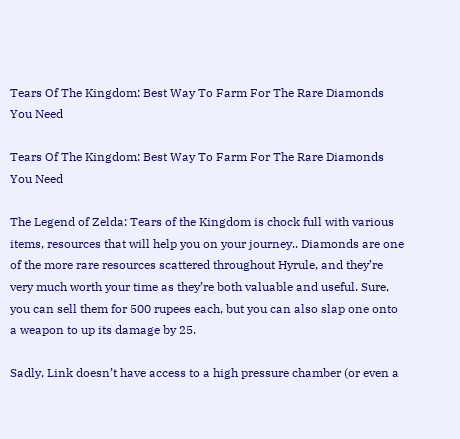Tears Of The Kingdom: Best Way To Farm For The Rare Diamonds You Need

Tears Of The Kingdom: Best Way To Farm For The Rare Diamonds You Need

The Legend of Zelda: Tears of the Kingdom is chock full with various items, resources that will help you on your journey.. Diamonds are one of the more rare resources scattered throughout Hyrule, and they’re very much worth your time as they’re both valuable and useful. Sure, you can sell them for 500 rupees each, but you can also slap one onto a weapon to up its damage by 25.

Sadly, Link doesn’t have access to a high pressure chamber (or even a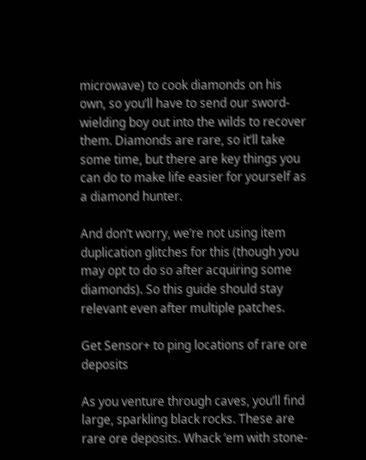microwave) to cook diamonds on his own, so you’ll have to send our sword-wielding boy out into the wilds to recover them. Diamonds are rare, so it’ll take some time, but there are key things you can do to make life easier for yourself as a diamond hunter.

And don’t worry, we’re not using item duplication glitches for this (though you may opt to do so after acquiring some diamonds). So this guide should stay relevant even after multiple patches.

Get Sensor+ to ping locations of rare ore deposits

As you venture through caves, you’ll find large, sparkling black rocks. These are rare ore deposits. Whack ‘em with stone-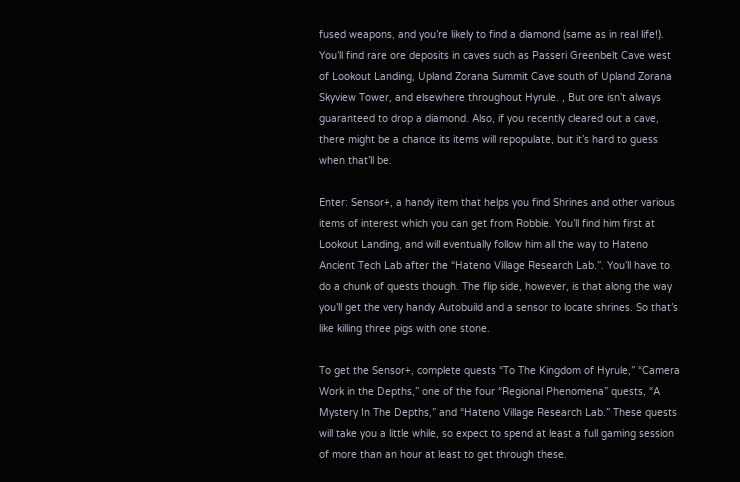fused weapons, and you’re likely to find a diamond (same as in real life!). You’ll find rare ore deposits in caves such as Passeri Greenbelt Cave west of Lookout Landing, Upland Zorana Summit Cave south of Upland Zorana Skyview Tower, and elsewhere throughout Hyrule. , But ore isn’t always guaranteed to drop a diamond. Also, if you recently cleared out a cave, there might be a chance its items will repopulate, but it’s hard to guess when that’ll be.

Enter: Sensor+, a handy item that helps you find Shrines and other various items of interest which you can get from Robbie. You’ll find him first at Lookout Landing, and will eventually follow him all the way to Hateno Ancient Tech Lab after the “Hateno Village Research Lab.”. You’ll have to do a chunk of quests though. The flip side, however, is that along the way you’ll get the very handy Autobuild and a sensor to locate shrines. So that’s like killing three pigs with one stone.

To get the Sensor+, complete quests “To The Kingdom of Hyrule,” “Camera Work in the Depths,” one of the four “Regional Phenomena” quests, “A Mystery In The Depths,” and “Hateno Village Research Lab.” These quests will take you a little while, so expect to spend at least a full gaming session of more than an hour at least to get through these.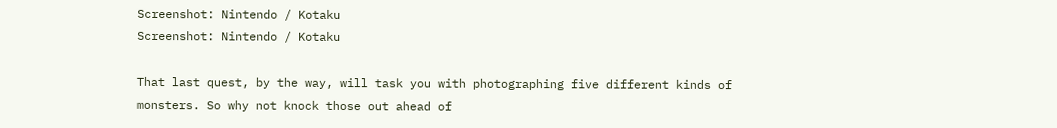Screenshot: Nintendo / Kotaku
Screenshot: Nintendo / Kotaku

That last quest, by the way, will task you with photographing five different kinds of monsters. So why not knock those out ahead of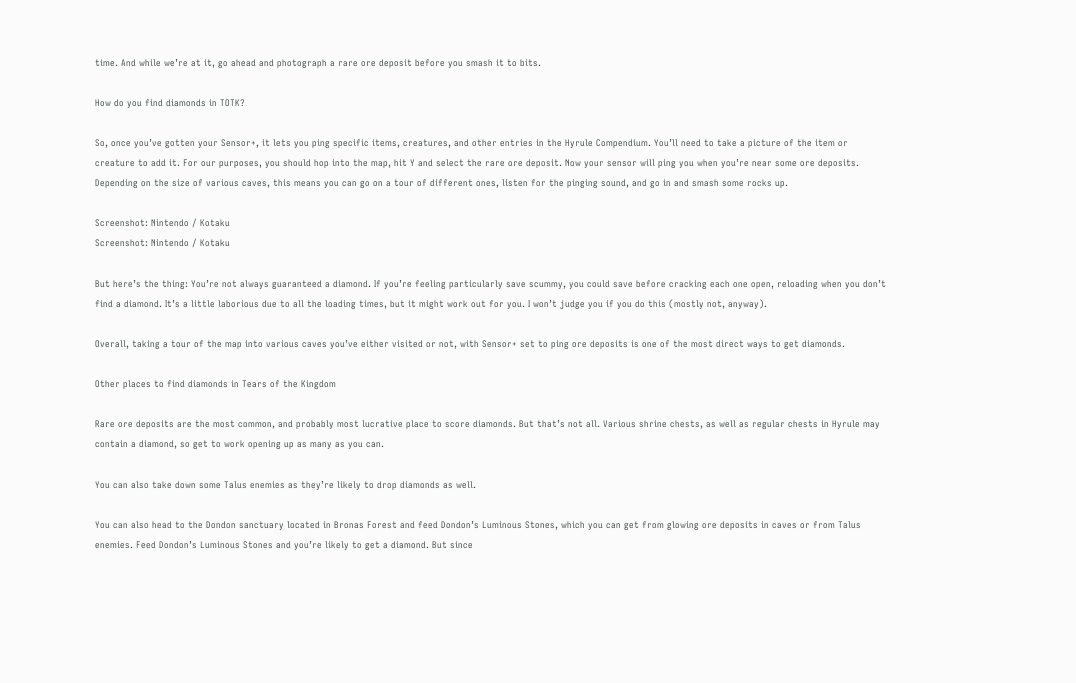time. And while we’re at it, go ahead and photograph a rare ore deposit before you smash it to bits.

How do you find diamonds in TOTK?

So, once you’ve gotten your Sensor+, it lets you ping specific items, creatures, and other entries in the Hyrule Compendium. You’ll need to take a picture of the item or creature to add it. For our purposes, you should hop into the map, hit Y and select the rare ore deposit. Now your sensor will ping you when you’re near some ore deposits. Depending on the size of various caves, this means you can go on a tour of different ones, listen for the pinging sound, and go in and smash some rocks up.

Screenshot: Nintendo / Kotaku
Screenshot: Nintendo / Kotaku

But here’s the thing: You’re not always guaranteed a diamond. If you’re feeling particularly save scummy, you could save before cracking each one open, reloading when you don’t find a diamond. It’s a little laborious due to all the loading times, but it might work out for you. I won’t judge you if you do this (mostly not, anyway).

Overall, taking a tour of the map into various caves you’ve either visited or not, with Sensor+ set to ping ore deposits is one of the most direct ways to get diamonds.

Other places to find diamonds in Tears of the Kingdom

Rare ore deposits are the most common, and probably most lucrative place to score diamonds. But that’s not all. Various shrine chests, as well as regular chests in Hyrule may contain a diamond, so get to work opening up as many as you can.

You can also take down some Talus enemies as they’re likely to drop diamonds as well.

You can also head to the Dondon sanctuary located in Bronas Forest and feed Dondon’s Luminous Stones, which you can get from glowing ore deposits in caves or from Talus enemies. Feed Dondon’s Luminous Stones and you’re likely to get a diamond. But since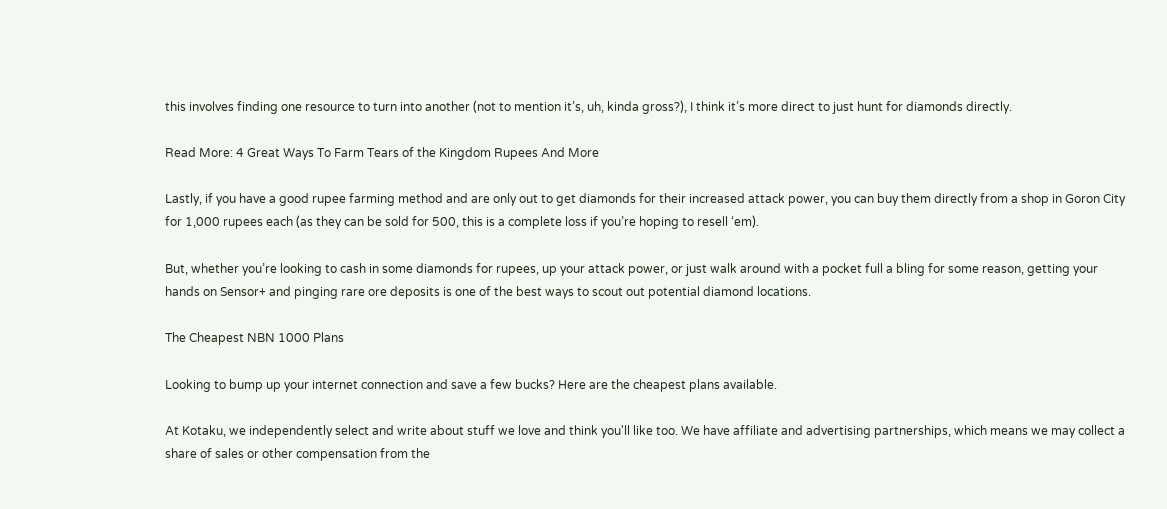this involves finding one resource to turn into another (not to mention it’s, uh, kinda gross?), I think it’s more direct to just hunt for diamonds directly.

Read More: 4 Great Ways To Farm Tears of the Kingdom Rupees And More

Lastly, if you have a good rupee farming method and are only out to get diamonds for their increased attack power, you can buy them directly from a shop in Goron City for 1,000 rupees each (as they can be sold for 500, this is a complete loss if you’re hoping to resell ‘em).

But, whether you’re looking to cash in some diamonds for rupees, up your attack power, or just walk around with a pocket full a bling for some reason, getting your hands on Sensor+ and pinging rare ore deposits is one of the best ways to scout out potential diamond locations.

The Cheapest NBN 1000 Plans

Looking to bump up your internet connection and save a few bucks? Here are the cheapest plans available.

At Kotaku, we independently select and write about stuff we love and think you'll like too. We have affiliate and advertising partnerships, which means we may collect a share of sales or other compensation from the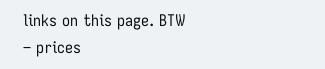links on this page. BTW – prices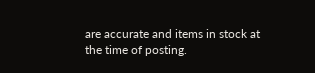are accurate and items in stock at the time of posting.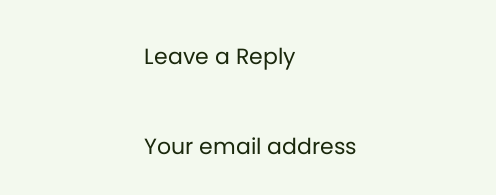Leave a Reply

Your email address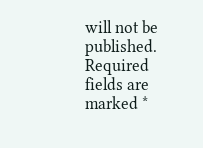will not be published. Required fields are marked *